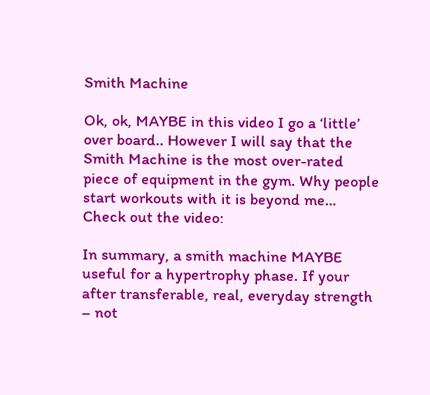Smith Machine

Ok, ok, MAYBE in this video I go a ‘little’ over board.. However I will say that the Smith Machine is the most over-rated piece of equipment in the gym. Why people start workouts with it is beyond me… Check out the video:

In summary, a smith machine MAYBE useful for a hypertrophy phase. If your after transferable, real, everyday strength – not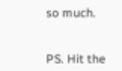so much.


PS. Hit the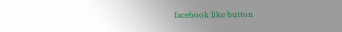facebook like button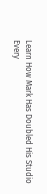Learn How Mark Has Doubled His Studio
Every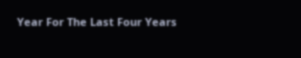Year For The Last Four Years